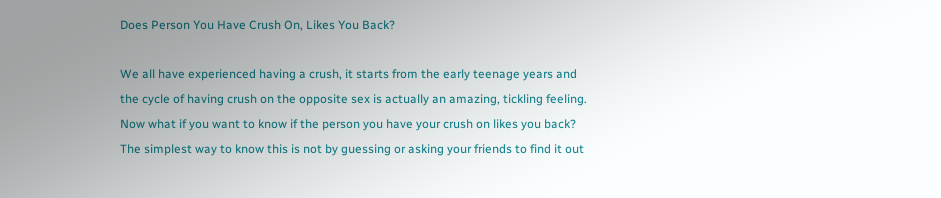Does Person You Have Crush On, Likes You Back?

We all have experienced having a crush, it starts from the early teenage years and the cycle of having crush on the opposite sex is actually an amazing, tickling feeling. Now what if you want to know if the person you have your crush on likes you back? The simplest way to know this is not by guessing or asking your friends to find it out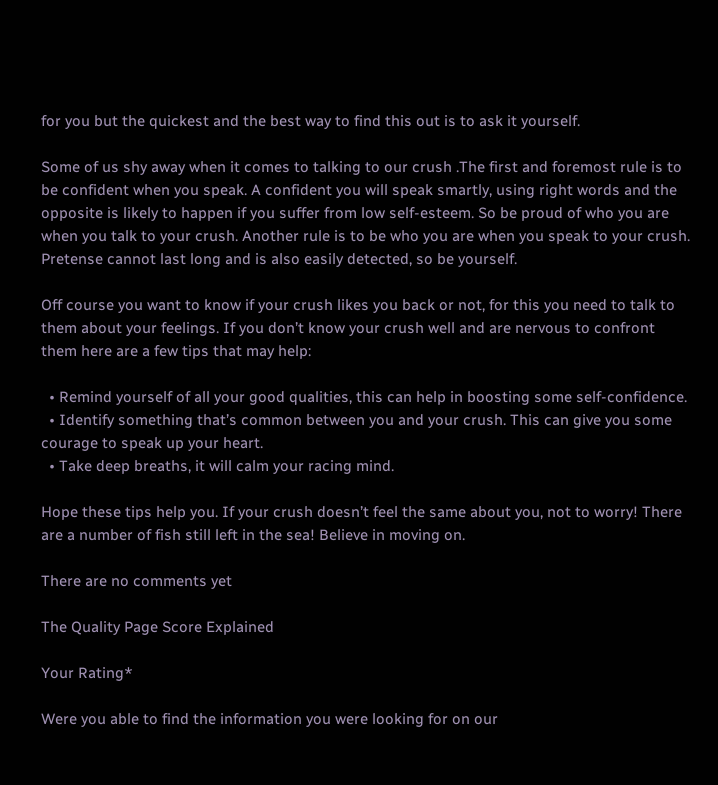for you but the quickest and the best way to find this out is to ask it yourself.

Some of us shy away when it comes to talking to our crush .The first and foremost rule is to be confident when you speak. A confident you will speak smartly, using right words and the opposite is likely to happen if you suffer from low self-esteem. So be proud of who you are when you talk to your crush. Another rule is to be who you are when you speak to your crush. Pretense cannot last long and is also easily detected, so be yourself.

Off course you want to know if your crush likes you back or not, for this you need to talk to them about your feelings. If you don’t know your crush well and are nervous to confront them here are a few tips that may help:

  • Remind yourself of all your good qualities, this can help in boosting some self-confidence.
  • Identify something that’s common between you and your crush. This can give you some courage to speak up your heart.
  • Take deep breaths, it will calm your racing mind.

Hope these tips help you. If your crush doesn’t feel the same about you, not to worry! There are a number of fish still left in the sea! Believe in moving on.

There are no comments yet

The Quality Page Score Explained

Your Rating*

Were you able to find the information you were looking for on our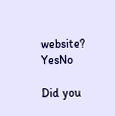website? YesNo

Did you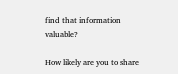find that information valuable?

How likely are you to share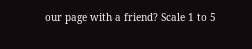our page with a friend? Scale 1 to 5